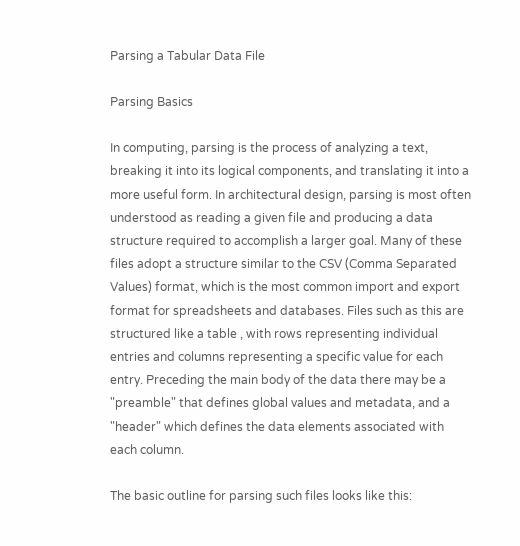Parsing a Tabular Data File

Parsing Basics

In computing, parsing is the process of analyzing a text, breaking it into its logical components, and translating it into a more useful form. In architectural design, parsing is most often understood as reading a given file and producing a data structure required to accomplish a larger goal. Many of these files adopt a structure similar to the CSV (Comma Separated Values) format, which is the most common import and export format for spreadsheets and databases. Files such as this are structured like a table , with rows representing individual entries and columns representing a specific value for each entry. Preceding the main body of the data there may be a "preamble" that defines global values and metadata, and a "header" which defines the data elements associated with each column.

The basic outline for parsing such files looks like this: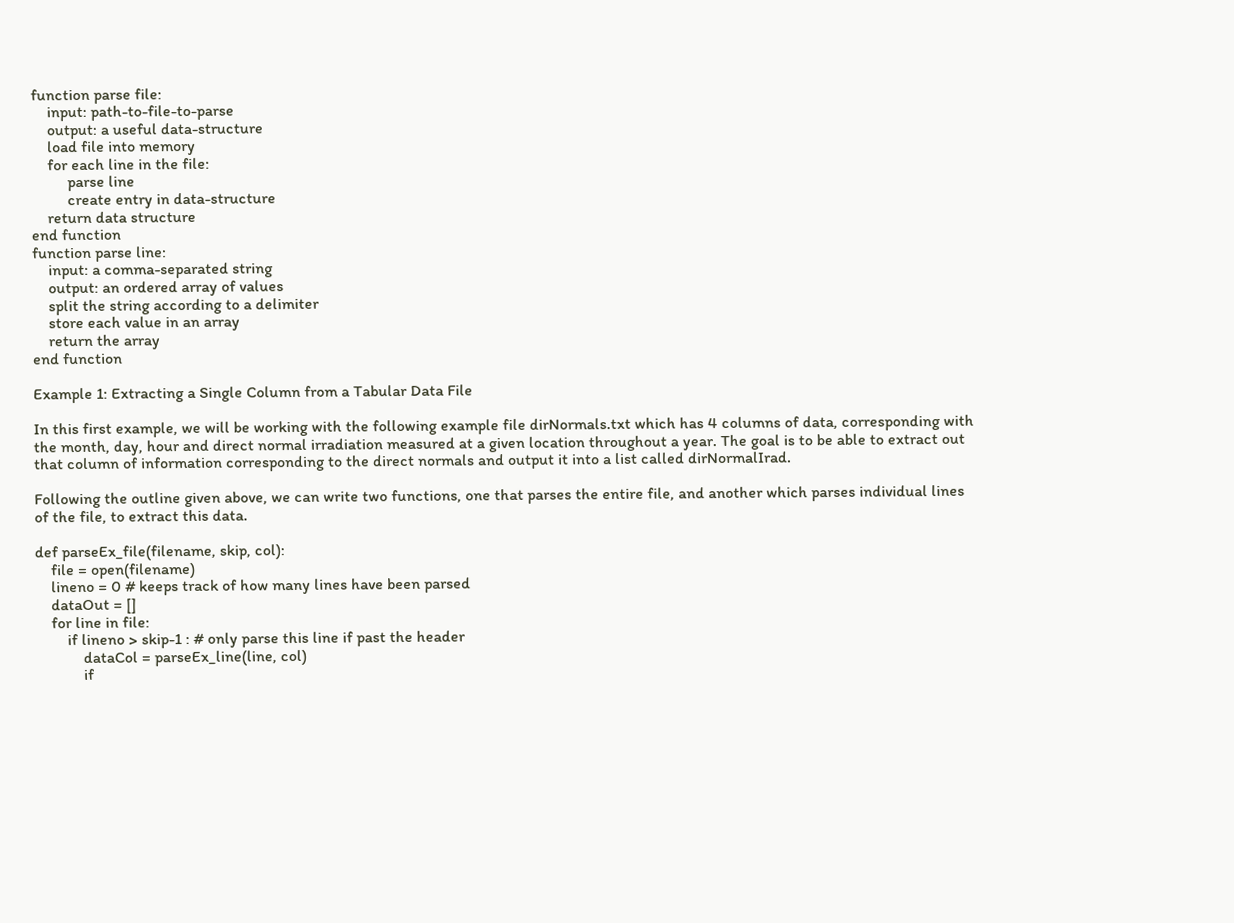function parse file:
    input: path-to-file-to-parse
    output: a useful data-structure
    load file into memory
    for each line in the file:
         parse line
         create entry in data-structure
    return data structure
end function
function parse line:
    input: a comma-separated string
    output: an ordered array of values
    split the string according to a delimiter
    store each value in an array
    return the array
end function

Example 1: Extracting a Single Column from a Tabular Data File

In this first example, we will be working with the following example file dirNormals.txt which has 4 columns of data, corresponding with the month, day, hour and direct normal irradiation measured at a given location throughout a year. The goal is to be able to extract out that column of information corresponding to the direct normals and output it into a list called dirNormalIrad.

Following the outline given above, we can write two functions, one that parses the entire file, and another which parses individual lines of the file, to extract this data.

def parseEx_file(filename, skip, col):
    file = open(filename)
    lineno = 0 # keeps track of how many lines have been parsed
    dataOut = []
    for line in file:
        if lineno > skip-1 : # only parse this line if past the header
            dataCol = parseEx_line(line, col)
            if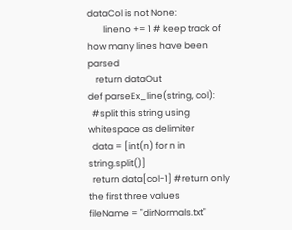dataCol is not None:
        lineno += 1 # keep track of how many lines have been parsed
    return dataOut
def parseEx_line(string, col):
  #split this string using whitespace as delimiter
  data = [int(n) for n in string.split()]
  return data[col-1] #return only the first three values
fileName = "dirNormals.txt"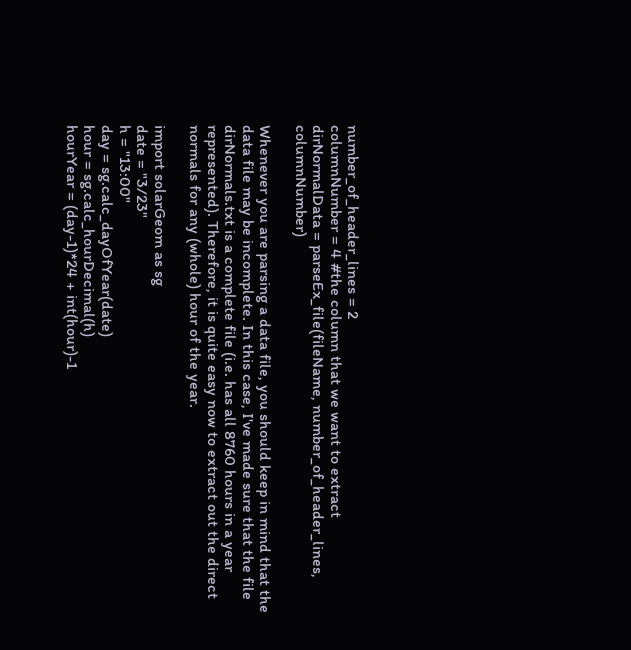number_of_header_lines = 2
columnNumber = 4 #the column that we want to extract
dirNormalData = parseEx_file(fileName, number_of_header_lines, columnNumber)

Whenever you are parsing a data file, you should keep in mind that the data file may be incomplete. In this case, I've made sure that the file dirNormals.txt is a complete file (i.e. has all 8760 hours in a year represented). Therefore, it is quite easy now to extract out the direct normals for any (whole) hour of the year.

import solarGeom as sg
date = "3/23"
h = "13:00"
day = sg.calc_dayOfYear(date)
hour = sg.calc_hourDecimal(h)
hourYear = (day-1)*24 + int(hour)-1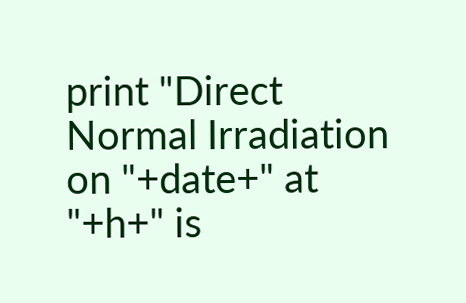print "Direct Normal Irradiation on "+date+" at "+h+" is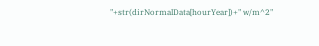"+str(dirNormalData[hourYear])+" w/m^2"